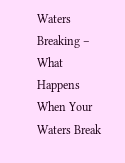Waters Breaking – What Happens When Your Waters Break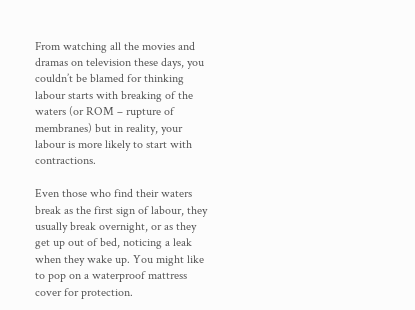From watching all the movies and dramas on television these days, you couldn’t be blamed for thinking labour starts with breaking of the waters (or ROM – rupture of membranes) but in reality, your labour is more likely to start with contractions.

Even those who find their waters break as the first sign of labour, they usually break overnight, or as they get up out of bed, noticing a leak when they wake up. You might like to pop on a waterproof mattress cover for protection.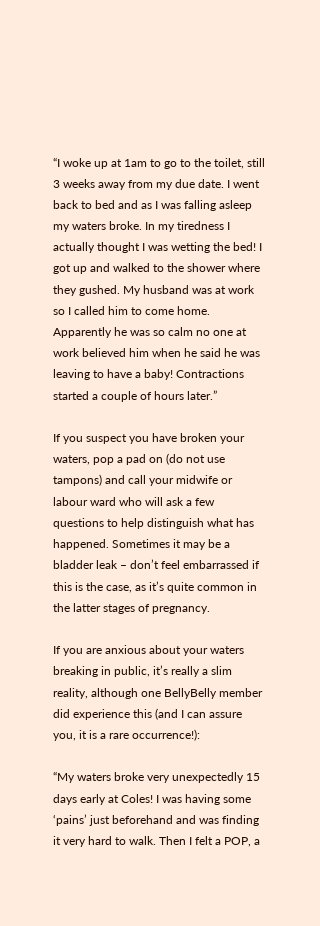“I woke up at 1am to go to the toilet, still 3 weeks away from my due date. I went back to bed and as I was falling asleep my waters broke. In my tiredness I actually thought I was wetting the bed! I got up and walked to the shower where they gushed. My husband was at work so I called him to come home. Apparently he was so calm no one at work believed him when he said he was leaving to have a baby! Contractions started a couple of hours later.”

If you suspect you have broken your waters, pop a pad on (do not use tampons) and call your midwife or labour ward who will ask a few questions to help distinguish what has happened. Sometimes it may be a bladder leak – don’t feel embarrassed if this is the case, as it’s quite common in the latter stages of pregnancy.

If you are anxious about your waters breaking in public, it’s really a slim reality, although one BellyBelly member did experience this (and I can assure you, it is a rare occurrence!):

“My waters broke very unexpectedly 15 days early at Coles! I was having some ‘pains’ just beforehand and was finding it very hard to walk. Then I felt a POP, a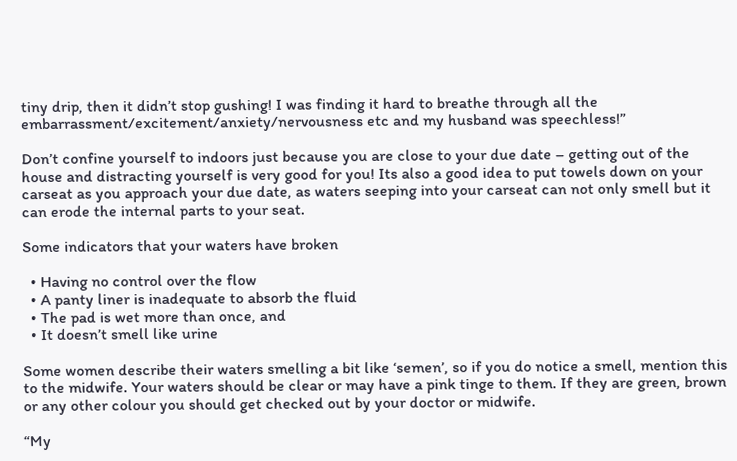tiny drip, then it didn’t stop gushing! I was finding it hard to breathe through all the embarrassment/excitement/anxiety/nervousness etc and my husband was speechless!”

Don’t confine yourself to indoors just because you are close to your due date – getting out of the house and distracting yourself is very good for you! Its also a good idea to put towels down on your carseat as you approach your due date, as waters seeping into your carseat can not only smell but it can erode the internal parts to your seat.

Some indicators that your waters have broken

  • Having no control over the flow
  • A panty liner is inadequate to absorb the fluid
  • The pad is wet more than once, and
  • It doesn’t smell like urine

Some women describe their waters smelling a bit like ‘semen’, so if you do notice a smell, mention this to the midwife. Your waters should be clear or may have a pink tinge to them. If they are green, brown or any other colour you should get checked out by your doctor or midwife.

“My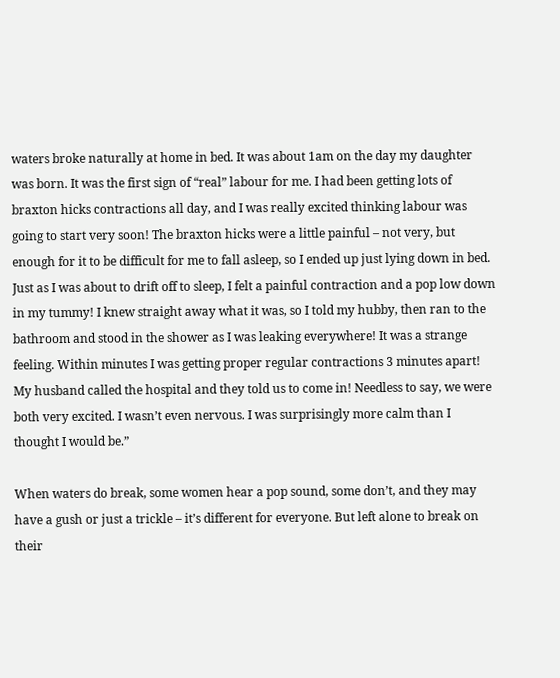waters broke naturally at home in bed. It was about 1am on the day my daughter was born. It was the first sign of “real” labour for me. I had been getting lots of braxton hicks contractions all day, and I was really excited thinking labour was going to start very soon! The braxton hicks were a little painful – not very, but enough for it to be difficult for me to fall asleep, so I ended up just lying down in bed. Just as I was about to drift off to sleep, I felt a painful contraction and a pop low down in my tummy! I knew straight away what it was, so I told my hubby, then ran to the bathroom and stood in the shower as I was leaking everywhere! It was a strange feeling. Within minutes I was getting proper regular contractions 3 minutes apart! My husband called the hospital and they told us to come in! Needless to say, we were both very excited. I wasn’t even nervous. I was surprisingly more calm than I thought I would be.”

When waters do break, some women hear a pop sound, some don’t, and they may have a gush or just a trickle – it’s different for everyone. But left alone to break on their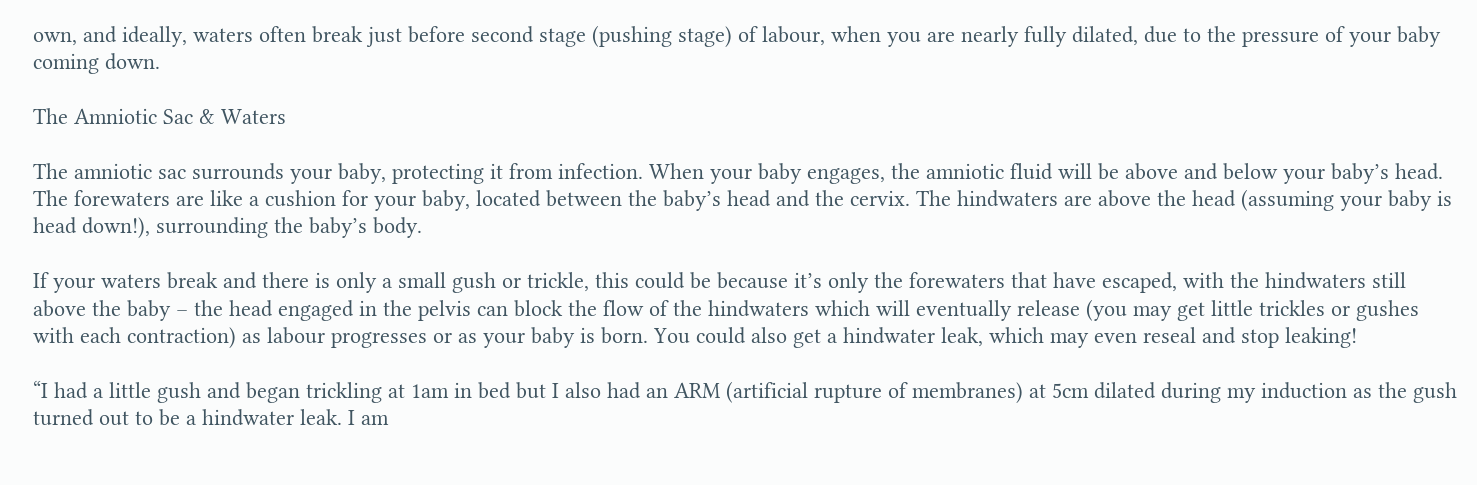own, and ideally, waters often break just before second stage (pushing stage) of labour, when you are nearly fully dilated, due to the pressure of your baby coming down.

The Amniotic Sac & Waters

The amniotic sac surrounds your baby, protecting it from infection. When your baby engages, the amniotic fluid will be above and below your baby’s head. The forewaters are like a cushion for your baby, located between the baby’s head and the cervix. The hindwaters are above the head (assuming your baby is head down!), surrounding the baby’s body.

If your waters break and there is only a small gush or trickle, this could be because it’s only the forewaters that have escaped, with the hindwaters still above the baby – the head engaged in the pelvis can block the flow of the hindwaters which will eventually release (you may get little trickles or gushes with each contraction) as labour progresses or as your baby is born. You could also get a hindwater leak, which may even reseal and stop leaking!

“I had a little gush and began trickling at 1am in bed but I also had an ARM (artificial rupture of membranes) at 5cm dilated during my induction as the gush turned out to be a hindwater leak. I am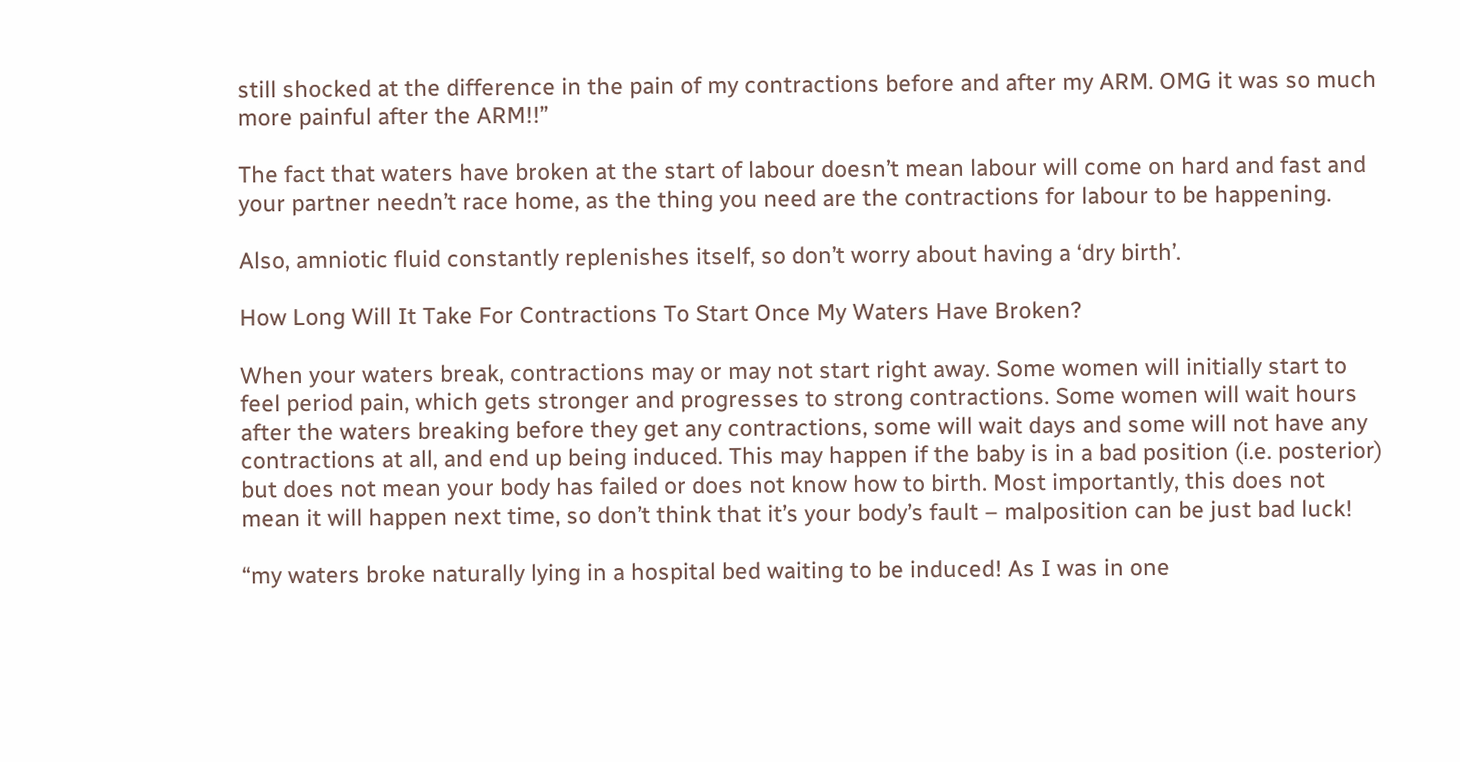still shocked at the difference in the pain of my contractions before and after my ARM. OMG it was so much more painful after the ARM!!”

The fact that waters have broken at the start of labour doesn’t mean labour will come on hard and fast and your partner needn’t race home, as the thing you need are the contractions for labour to be happening.

Also, amniotic fluid constantly replenishes itself, so don’t worry about having a ‘dry birth’.

How Long Will It Take For Contractions To Start Once My Waters Have Broken?

When your waters break, contractions may or may not start right away. Some women will initially start to feel period pain, which gets stronger and progresses to strong contractions. Some women will wait hours after the waters breaking before they get any contractions, some will wait days and some will not have any contractions at all, and end up being induced. This may happen if the baby is in a bad position (i.e. posterior) but does not mean your body has failed or does not know how to birth. Most importantly, this does not mean it will happen next time, so don’t think that it’s your body’s fault – malposition can be just bad luck!

“my waters broke naturally lying in a hospital bed waiting to be induced! As I was in one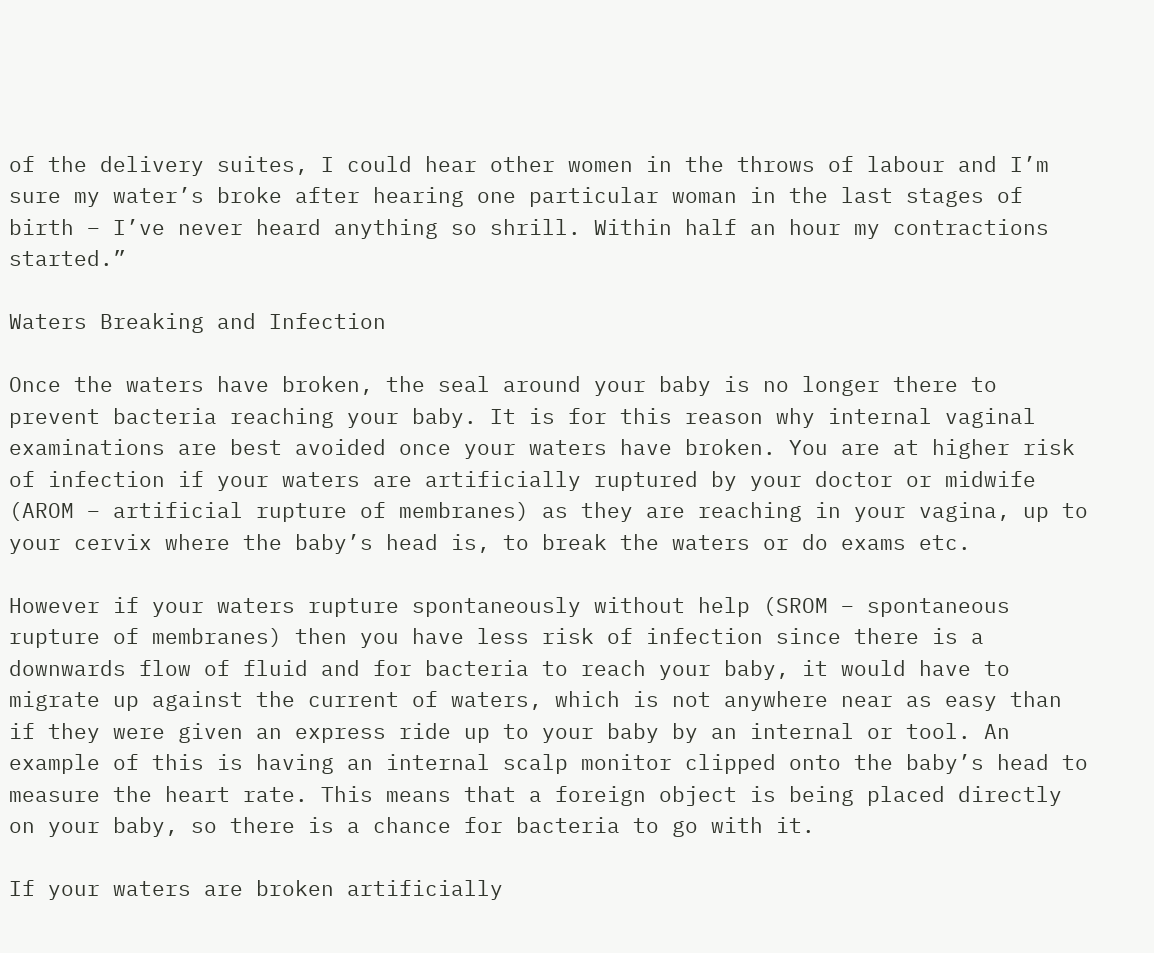of the delivery suites, I could hear other women in the throws of labour and I’m sure my water’s broke after hearing one particular woman in the last stages of birth – I’ve never heard anything so shrill. Within half an hour my contractions started.”

Waters Breaking and Infection

Once the waters have broken, the seal around your baby is no longer there to prevent bacteria reaching your baby. It is for this reason why internal vaginal examinations are best avoided once your waters have broken. You are at higher risk of infection if your waters are artificially ruptured by your doctor or midwife (AROM – artificial rupture of membranes) as they are reaching in your vagina, up to your cervix where the baby’s head is, to break the waters or do exams etc.

However if your waters rupture spontaneously without help (SROM – spontaneous rupture of membranes) then you have less risk of infection since there is a downwards flow of fluid and for bacteria to reach your baby, it would have to migrate up against the current of waters, which is not anywhere near as easy than if they were given an express ride up to your baby by an internal or tool. An example of this is having an internal scalp monitor clipped onto the baby’s head to measure the heart rate. This means that a foreign object is being placed directly on your baby, so there is a chance for bacteria to go with it.

If your waters are broken artificially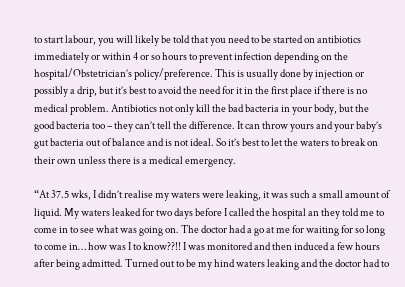to start labour, you will likely be told that you need to be started on antibiotics immediately or within 4 or so hours to prevent infection depending on the hospital/Obstetrician’s policy/preference. This is usually done by injection or possibly a drip, but it’s best to avoid the need for it in the first place if there is no medical problem. Antibiotics not only kill the bad bacteria in your body, but the good bacteria too – they can’t tell the difference. It can throw yours and your baby’s gut bacteria out of balance and is not ideal. So it’s best to let the waters to break on their own unless there is a medical emergency.

“At 37.5 wks, I didn’t realise my waters were leaking, it was such a small amount of liquid. My waters leaked for two days before I called the hospital an they told me to come in to see what was going on. The doctor had a go at me for waiting for so long to come in… how was I to know??!! I was monitored and then induced a few hours after being admitted. Turned out to be my hind waters leaking and the doctor had to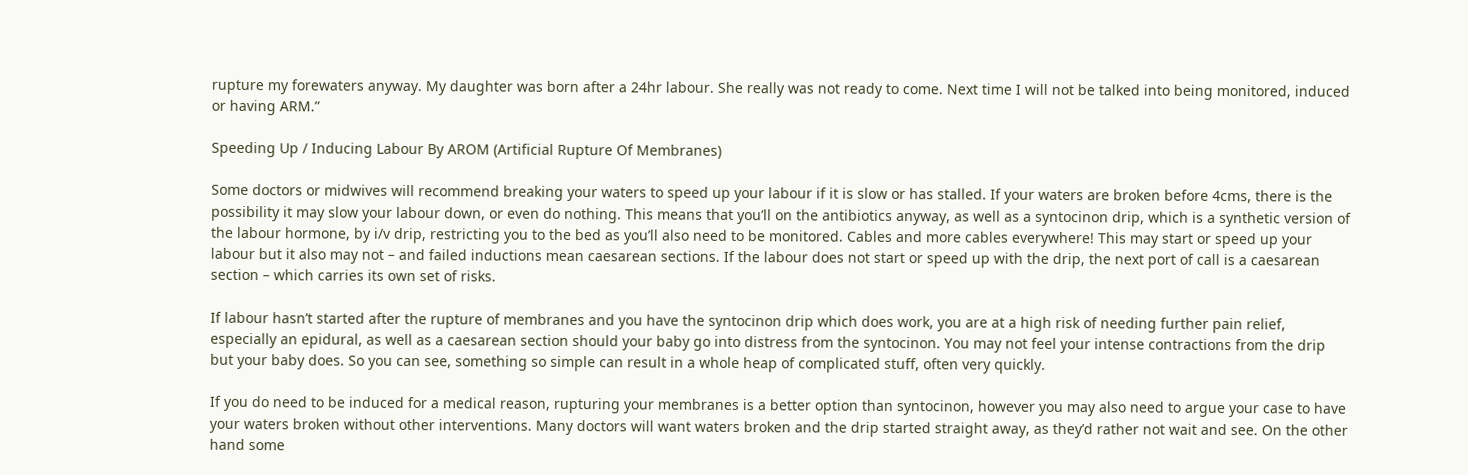rupture my forewaters anyway. My daughter was born after a 24hr labour. She really was not ready to come. Next time I will not be talked into being monitored, induced or having ARM.”

Speeding Up / Inducing Labour By AROM (Artificial Rupture Of Membranes)

Some doctors or midwives will recommend breaking your waters to speed up your labour if it is slow or has stalled. If your waters are broken before 4cms, there is the possibility it may slow your labour down, or even do nothing. This means that you’ll on the antibiotics anyway, as well as a syntocinon drip, which is a synthetic version of the labour hormone, by i/v drip, restricting you to the bed as you’ll also need to be monitored. Cables and more cables everywhere! This may start or speed up your labour but it also may not – and failed inductions mean caesarean sections. If the labour does not start or speed up with the drip, the next port of call is a caesarean section – which carries its own set of risks.

If labour hasn’t started after the rupture of membranes and you have the syntocinon drip which does work, you are at a high risk of needing further pain relief, especially an epidural, as well as a caesarean section should your baby go into distress from the syntocinon. You may not feel your intense contractions from the drip but your baby does. So you can see, something so simple can result in a whole heap of complicated stuff, often very quickly.

If you do need to be induced for a medical reason, rupturing your membranes is a better option than syntocinon, however you may also need to argue your case to have your waters broken without other interventions. Many doctors will want waters broken and the drip started straight away, as they’d rather not wait and see. On the other hand some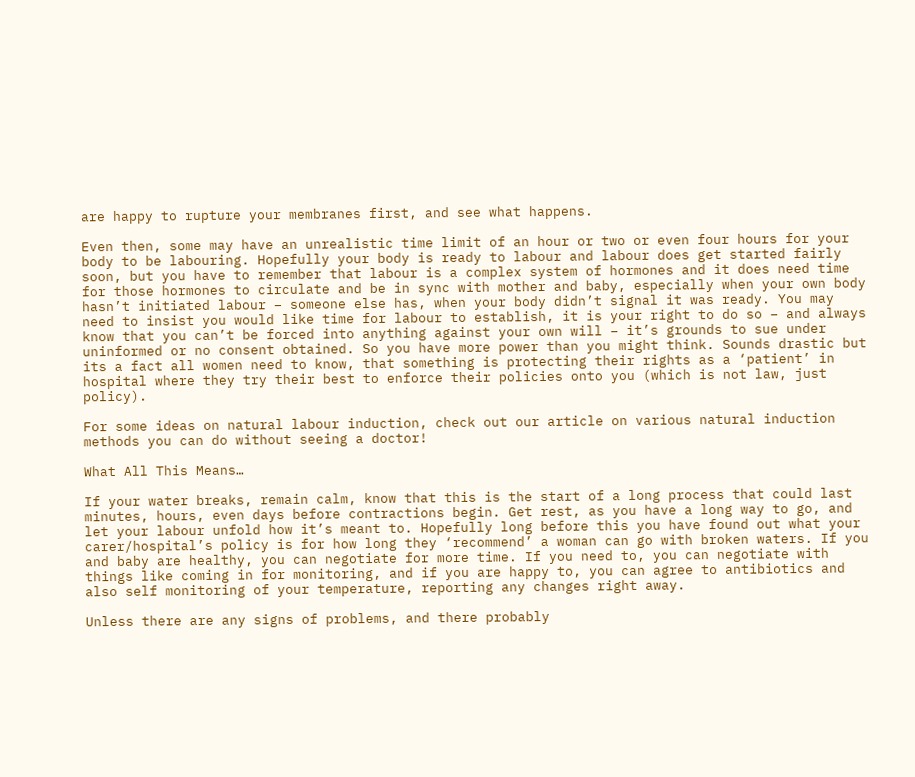are happy to rupture your membranes first, and see what happens.

Even then, some may have an unrealistic time limit of an hour or two or even four hours for your body to be labouring. Hopefully your body is ready to labour and labour does get started fairly soon, but you have to remember that labour is a complex system of hormones and it does need time for those hormones to circulate and be in sync with mother and baby, especially when your own body hasn’t initiated labour – someone else has, when your body didn’t signal it was ready. You may need to insist you would like time for labour to establish, it is your right to do so – and always know that you can’t be forced into anything against your own will – it’s grounds to sue under uninformed or no consent obtained. So you have more power than you might think. Sounds drastic but its a fact all women need to know, that something is protecting their rights as a ‘patient’ in hospital where they try their best to enforce their policies onto you (which is not law, just policy).

For some ideas on natural labour induction, check out our article on various natural induction methods you can do without seeing a doctor!

What All This Means…

If your water breaks, remain calm, know that this is the start of a long process that could last minutes, hours, even days before contractions begin. Get rest, as you have a long way to go, and let your labour unfold how it’s meant to. Hopefully long before this you have found out what your carer/hospital’s policy is for how long they ‘recommend’ a woman can go with broken waters. If you and baby are healthy, you can negotiate for more time. If you need to, you can negotiate with things like coming in for monitoring, and if you are happy to, you can agree to antibiotics and also self monitoring of your temperature, reporting any changes right away.

Unless there are any signs of problems, and there probably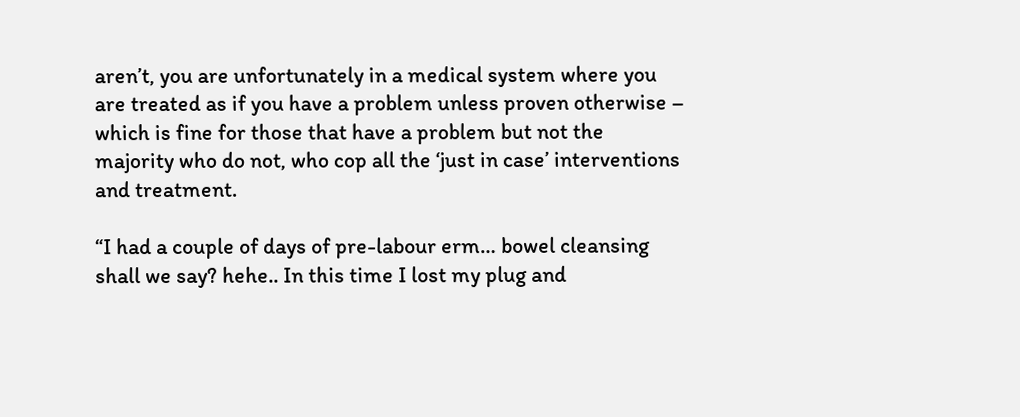aren’t, you are unfortunately in a medical system where you are treated as if you have a problem unless proven otherwise – which is fine for those that have a problem but not the majority who do not, who cop all the ‘just in case’ interventions and treatment.

“I had a couple of days of pre-labour erm… bowel cleansing shall we say? hehe.. In this time I lost my plug and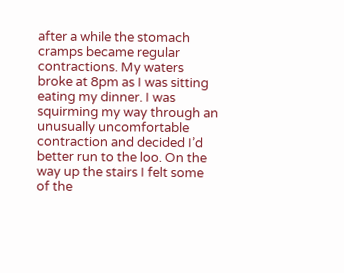after a while the stomach cramps became regular contractions. My waters broke at 8pm as I was sitting eating my dinner. I was squirming my way through an unusually uncomfortable contraction and decided I’d better run to the loo. On the way up the stairs I felt some of the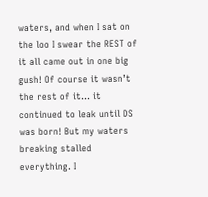waters, and when I sat on the loo I swear the REST of it all came out in one big gush! Of course it wasn’t the rest of it… it continued to leak until DS was born! But my waters breaking stalled everything. I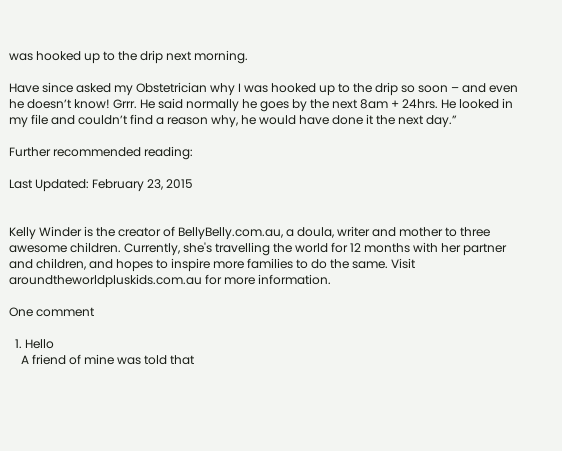was hooked up to the drip next morning.

Have since asked my Obstetrician why I was hooked up to the drip so soon – and even he doesn’t know! Grrr. He said normally he goes by the next 8am + 24hrs. He looked in my file and couldn’t find a reason why, he would have done it the next day.”

Further recommended reading:

Last Updated: February 23, 2015


Kelly Winder is the creator of BellyBelly.com.au, a doula, writer and mother to three awesome children. Currently, she's travelling the world for 12 months with her partner and children, and hopes to inspire more families to do the same. Visit aroundtheworldpluskids.com.au for more information.

One comment

  1. Hello
    A friend of mine was told that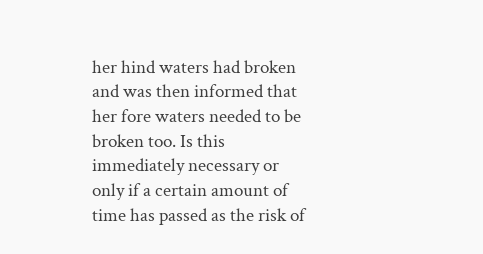her hind waters had broken and was then informed that her fore waters needed to be broken too. Is this immediately necessary or only if a certain amount of time has passed as the risk of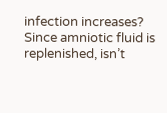infection increases? Since amniotic fluid is replenished, isn’t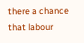there a chance that labour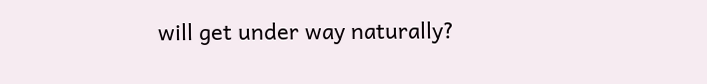will get under way naturally?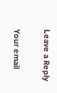Leave a Reply

Your email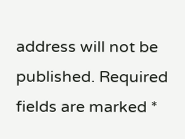address will not be published. Required fields are marked *